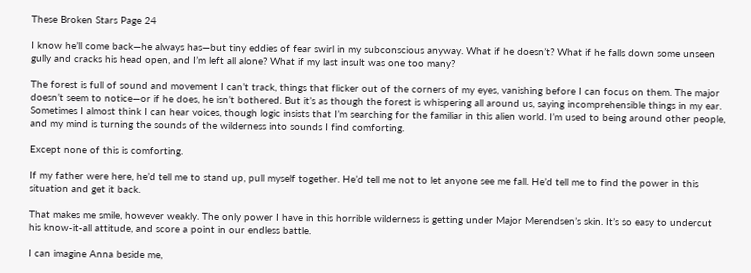These Broken Stars Page 24

I know he’ll come back—he always has—but tiny eddies of fear swirl in my subconscious anyway. What if he doesn’t? What if he falls down some unseen gully and cracks his head open, and I’m left all alone? What if my last insult was one too many?

The forest is full of sound and movement I can’t track, things that flicker out of the corners of my eyes, vanishing before I can focus on them. The major doesn’t seem to notice—or if he does, he isn’t bothered. But it’s as though the forest is whispering all around us, saying incomprehensible things in my ear. Sometimes I almost think I can hear voices, though logic insists that I’m searching for the familiar in this alien world. I’m used to being around other people, and my mind is turning the sounds of the wilderness into sounds I find comforting.

Except none of this is comforting.

If my father were here, he’d tell me to stand up, pull myself together. He’d tell me not to let anyone see me fall. He’d tell me to find the power in this situation and get it back.

That makes me smile, however weakly. The only power I have in this horrible wilderness is getting under Major Merendsen’s skin. It’s so easy to undercut his know-it-all attitude, and score a point in our endless battle.

I can imagine Anna beside me,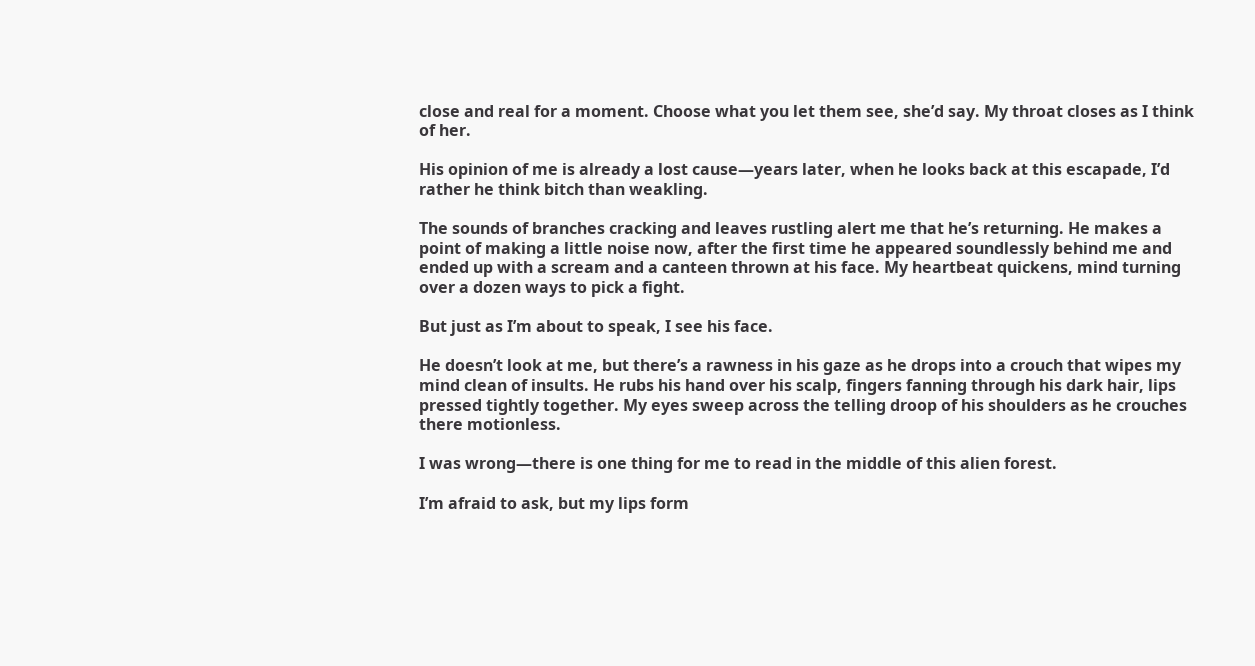close and real for a moment. Choose what you let them see, she’d say. My throat closes as I think of her.

His opinion of me is already a lost cause—years later, when he looks back at this escapade, I’d rather he think bitch than weakling.

The sounds of branches cracking and leaves rustling alert me that he’s returning. He makes a point of making a little noise now, after the first time he appeared soundlessly behind me and ended up with a scream and a canteen thrown at his face. My heartbeat quickens, mind turning over a dozen ways to pick a fight.

But just as I’m about to speak, I see his face.

He doesn’t look at me, but there’s a rawness in his gaze as he drops into a crouch that wipes my mind clean of insults. He rubs his hand over his scalp, fingers fanning through his dark hair, lips pressed tightly together. My eyes sweep across the telling droop of his shoulders as he crouches there motionless.

I was wrong—there is one thing for me to read in the middle of this alien forest.

I’m afraid to ask, but my lips form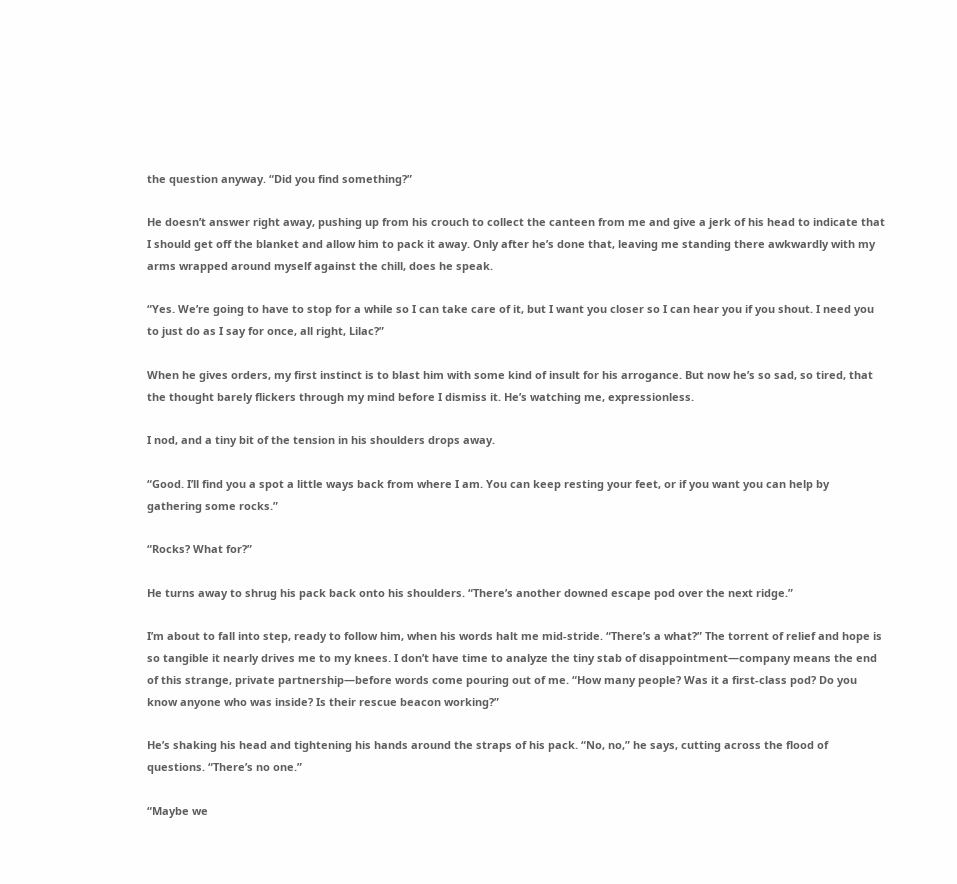the question anyway. “Did you find something?”

He doesn’t answer right away, pushing up from his crouch to collect the canteen from me and give a jerk of his head to indicate that I should get off the blanket and allow him to pack it away. Only after he’s done that, leaving me standing there awkwardly with my arms wrapped around myself against the chill, does he speak.

“Yes. We’re going to have to stop for a while so I can take care of it, but I want you closer so I can hear you if you shout. I need you to just do as I say for once, all right, Lilac?”

When he gives orders, my first instinct is to blast him with some kind of insult for his arrogance. But now he’s so sad, so tired, that the thought barely flickers through my mind before I dismiss it. He’s watching me, expressionless.

I nod, and a tiny bit of the tension in his shoulders drops away.

“Good. I’ll find you a spot a little ways back from where I am. You can keep resting your feet, or if you want you can help by gathering some rocks.”

“Rocks? What for?”

He turns away to shrug his pack back onto his shoulders. “There’s another downed escape pod over the next ridge.”

I’m about to fall into step, ready to follow him, when his words halt me mid-stride. “There’s a what?” The torrent of relief and hope is so tangible it nearly drives me to my knees. I don’t have time to analyze the tiny stab of disappointment—company means the end of this strange, private partnership—before words come pouring out of me. “How many people? Was it a first-class pod? Do you know anyone who was inside? Is their rescue beacon working?”

He’s shaking his head and tightening his hands around the straps of his pack. “No, no,” he says, cutting across the flood of questions. “There’s no one.”

“Maybe we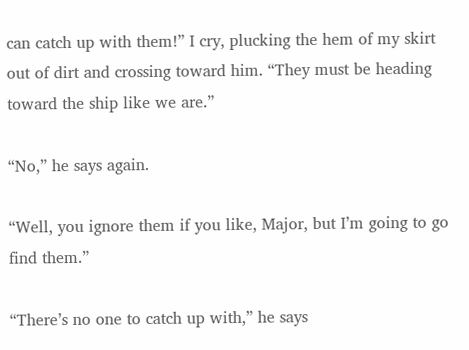can catch up with them!” I cry, plucking the hem of my skirt out of dirt and crossing toward him. “They must be heading toward the ship like we are.”

“No,” he says again.

“Well, you ignore them if you like, Major, but I’m going to go find them.”

“There’s no one to catch up with,” he says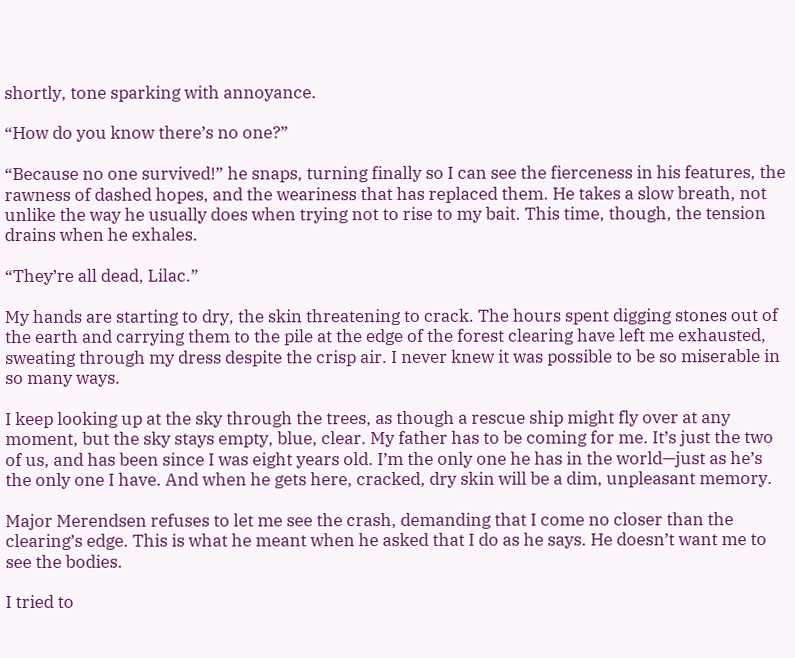shortly, tone sparking with annoyance.

“How do you know there’s no one?”

“Because no one survived!” he snaps, turning finally so I can see the fierceness in his features, the rawness of dashed hopes, and the weariness that has replaced them. He takes a slow breath, not unlike the way he usually does when trying not to rise to my bait. This time, though, the tension drains when he exhales.

“They’re all dead, Lilac.”

My hands are starting to dry, the skin threatening to crack. The hours spent digging stones out of the earth and carrying them to the pile at the edge of the forest clearing have left me exhausted, sweating through my dress despite the crisp air. I never knew it was possible to be so miserable in so many ways.

I keep looking up at the sky through the trees, as though a rescue ship might fly over at any moment, but the sky stays empty, blue, clear. My father has to be coming for me. It’s just the two of us, and has been since I was eight years old. I’m the only one he has in the world—just as he’s the only one I have. And when he gets here, cracked, dry skin will be a dim, unpleasant memory.

Major Merendsen refuses to let me see the crash, demanding that I come no closer than the clearing’s edge. This is what he meant when he asked that I do as he says. He doesn’t want me to see the bodies.

I tried to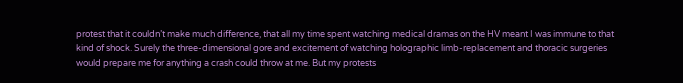protest that it couldn’t make much difference, that all my time spent watching medical dramas on the HV meant I was immune to that kind of shock. Surely the three-dimensional gore and excitement of watching holographic limb-replacement and thoracic surgeries would prepare me for anything a crash could throw at me. But my protests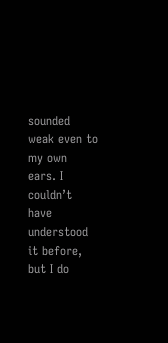sounded weak even to my own ears. I couldn’t have understood it before, but I do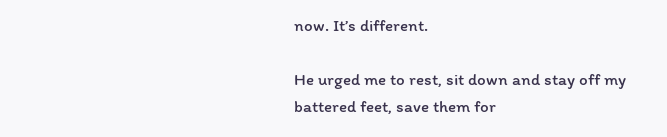now. It’s different.

He urged me to rest, sit down and stay off my battered feet, save them for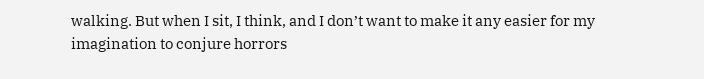walking. But when I sit, I think, and I don’t want to make it any easier for my imagination to conjure horrors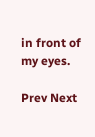in front of my eyes.

Prev Next